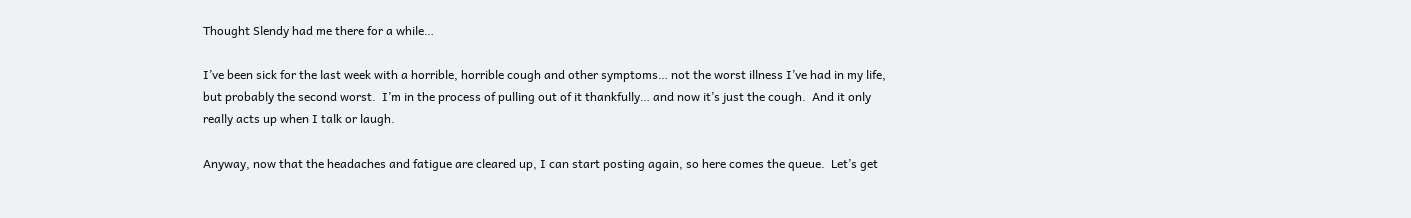Thought Slendy had me there for a while…

I’ve been sick for the last week with a horrible, horrible cough and other symptoms… not the worst illness I’ve had in my life, but probably the second worst.  I’m in the process of pulling out of it thankfully… and now it’s just the cough.  And it only really acts up when I talk or laugh.

Anyway, now that the headaches and fatigue are cleared up, I can start posting again, so here comes the queue.  Let’s get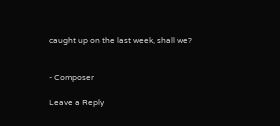caught up on the last week, shall we?


- Composer

Leave a Reply